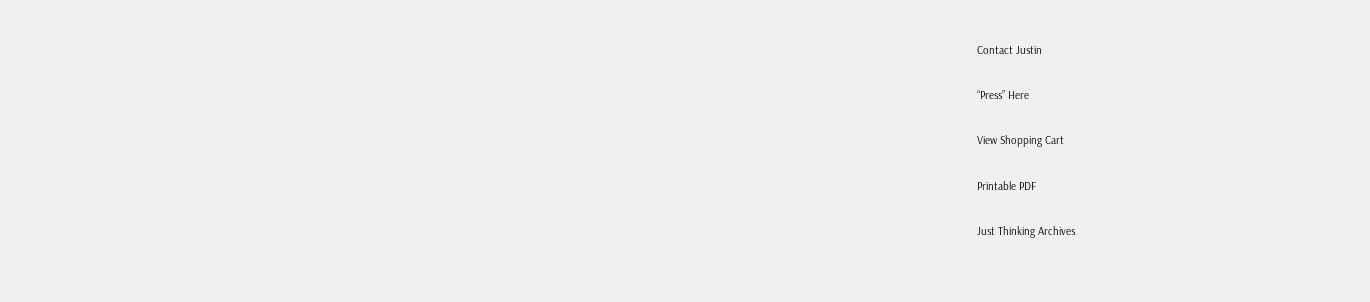Contact Justin

“Press” Here

View Shopping Cart

Printable PDF

Just Thinking Archives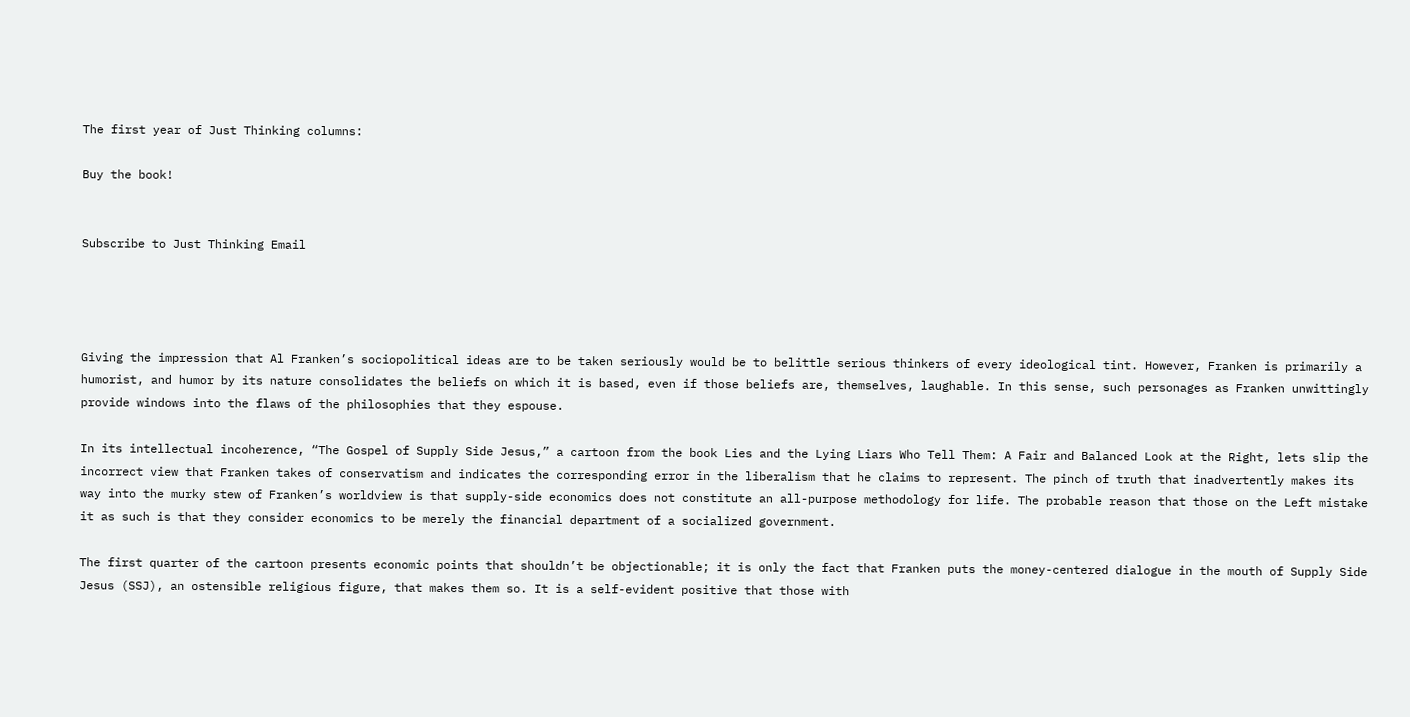The first year of Just Thinking columns:

Buy the book!


Subscribe to Just Thinking Email




Giving the impression that Al Franken’s sociopolitical ideas are to be taken seriously would be to belittle serious thinkers of every ideological tint. However, Franken is primarily a humorist, and humor by its nature consolidates the beliefs on which it is based, even if those beliefs are, themselves, laughable. In this sense, such personages as Franken unwittingly provide windows into the flaws of the philosophies that they espouse.

In its intellectual incoherence, “The Gospel of Supply Side Jesus,” a cartoon from the book Lies and the Lying Liars Who Tell Them: A Fair and Balanced Look at the Right, lets slip the incorrect view that Franken takes of conservatism and indicates the corresponding error in the liberalism that he claims to represent. The pinch of truth that inadvertently makes its way into the murky stew of Franken’s worldview is that supply-side economics does not constitute an all-purpose methodology for life. The probable reason that those on the Left mistake it as such is that they consider economics to be merely the financial department of a socialized government.

The first quarter of the cartoon presents economic points that shouldn’t be objectionable; it is only the fact that Franken puts the money-centered dialogue in the mouth of Supply Side Jesus (SSJ), an ostensible religious figure, that makes them so. It is a self-evident positive that those with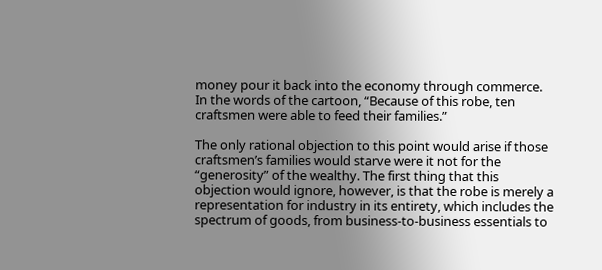money pour it back into the economy through commerce. In the words of the cartoon, “Because of this robe, ten craftsmen were able to feed their families.”

The only rational objection to this point would arise if those craftsmen’s families would starve were it not for the “generosity” of the wealthy. The first thing that this objection would ignore, however, is that the robe is merely a representation for industry in its entirety, which includes the spectrum of goods, from business-to-business essentials to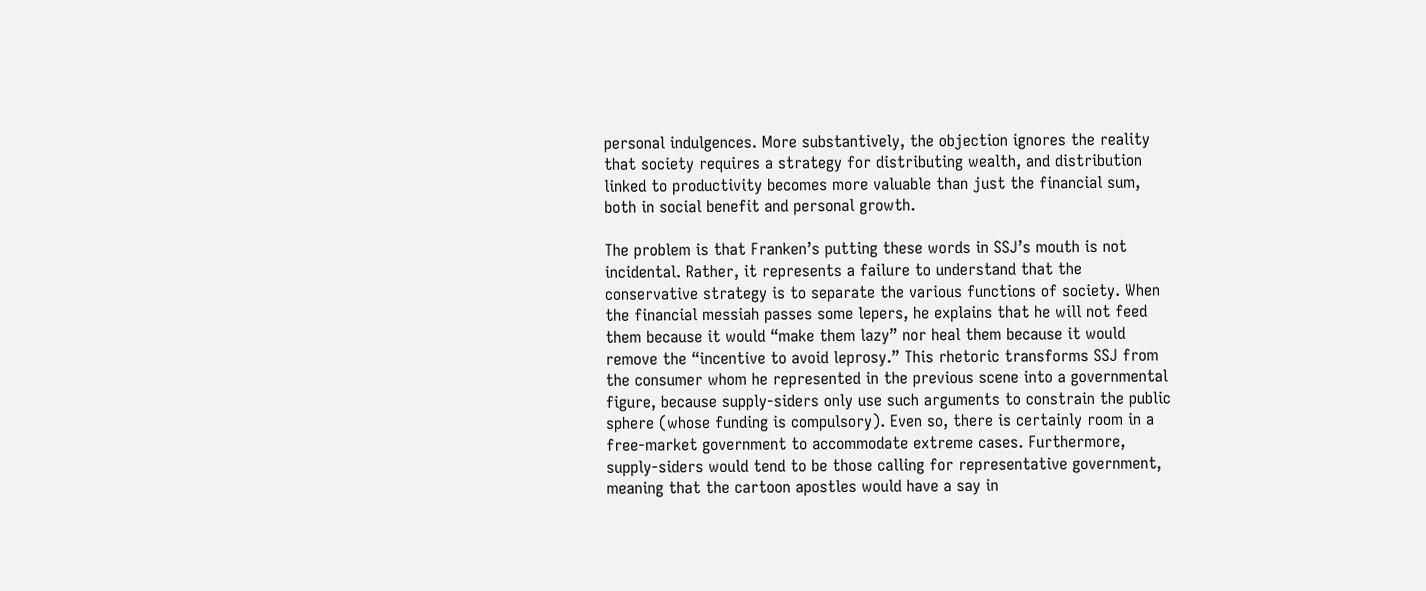personal indulgences. More substantively, the objection ignores the reality that society requires a strategy for distributing wealth, and distribution linked to productivity becomes more valuable than just the financial sum, both in social benefit and personal growth.

The problem is that Franken’s putting these words in SSJ’s mouth is not incidental. Rather, it represents a failure to understand that the conservative strategy is to separate the various functions of society. When the financial messiah passes some lepers, he explains that he will not feed them because it would “make them lazy” nor heal them because it would remove the “incentive to avoid leprosy.” This rhetoric transforms SSJ from the consumer whom he represented in the previous scene into a governmental figure, because supply-siders only use such arguments to constrain the public sphere (whose funding is compulsory). Even so, there is certainly room in a free-market government to accommodate extreme cases. Furthermore, supply-siders would tend to be those calling for representative government, meaning that the cartoon apostles would have a say in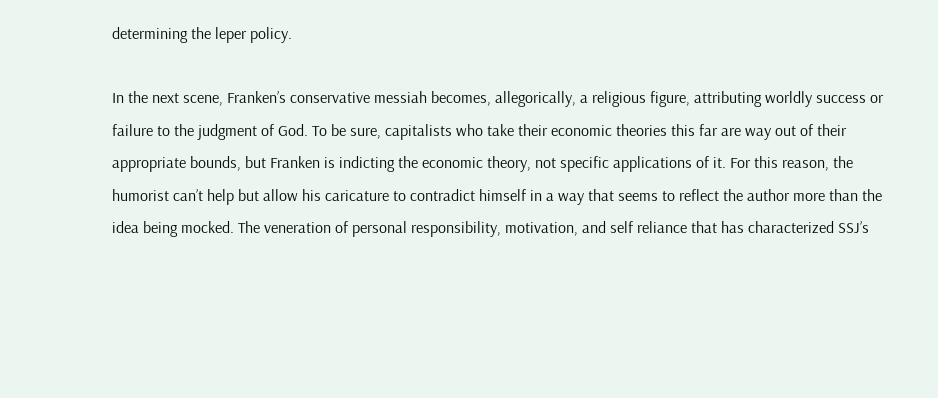determining the leper policy.

In the next scene, Franken’s conservative messiah becomes, allegorically, a religious figure, attributing worldly success or failure to the judgment of God. To be sure, capitalists who take their economic theories this far are way out of their appropriate bounds, but Franken is indicting the economic theory, not specific applications of it. For this reason, the humorist can’t help but allow his caricature to contradict himself in a way that seems to reflect the author more than the idea being mocked. The veneration of personal responsibility, motivation, and self reliance that has characterized SSJ’s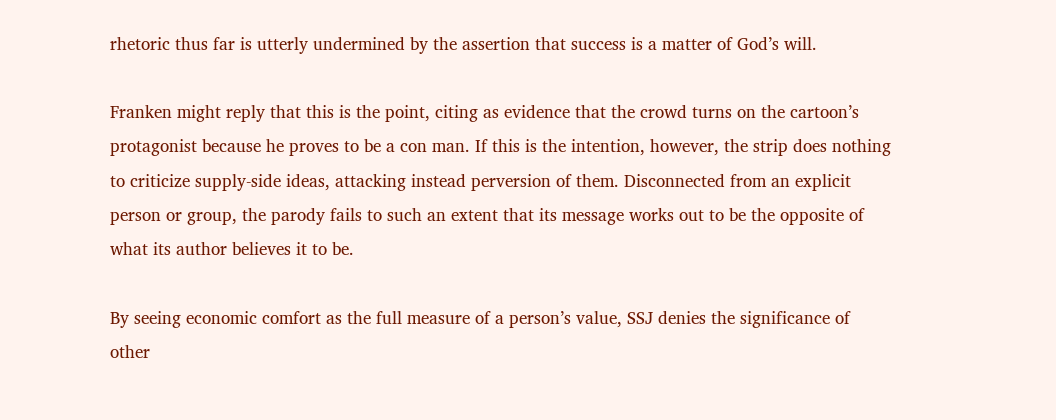rhetoric thus far is utterly undermined by the assertion that success is a matter of God’s will.

Franken might reply that this is the point, citing as evidence that the crowd turns on the cartoon’s protagonist because he proves to be a con man. If this is the intention, however, the strip does nothing to criticize supply-side ideas, attacking instead perversion of them. Disconnected from an explicit person or group, the parody fails to such an extent that its message works out to be the opposite of what its author believes it to be.

By seeing economic comfort as the full measure of a person’s value, SSJ denies the significance of other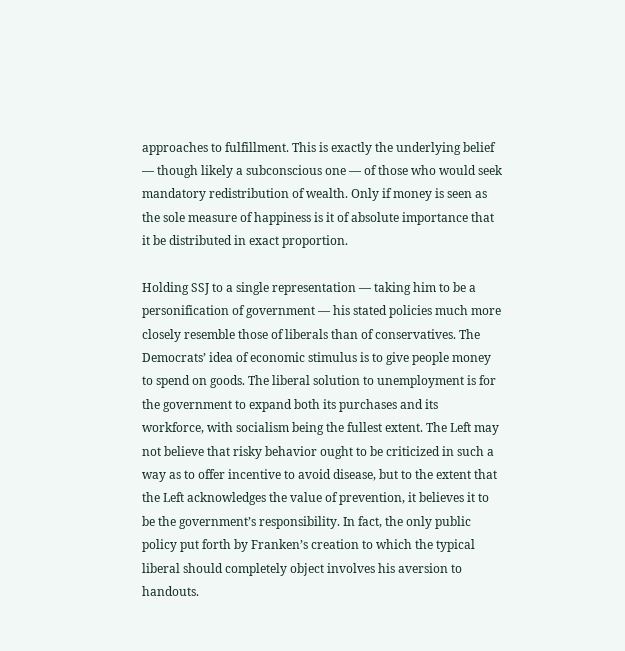approaches to fulfillment. This is exactly the underlying belief — though likely a subconscious one — of those who would seek mandatory redistribution of wealth. Only if money is seen as the sole measure of happiness is it of absolute importance that it be distributed in exact proportion.

Holding SSJ to a single representation — taking him to be a personification of government — his stated policies much more closely resemble those of liberals than of conservatives. The Democrats’ idea of economic stimulus is to give people money to spend on goods. The liberal solution to unemployment is for the government to expand both its purchases and its workforce, with socialism being the fullest extent. The Left may not believe that risky behavior ought to be criticized in such a way as to offer incentive to avoid disease, but to the extent that the Left acknowledges the value of prevention, it believes it to be the government’s responsibility. In fact, the only public policy put forth by Franken’s creation to which the typical liberal should completely object involves his aversion to handouts.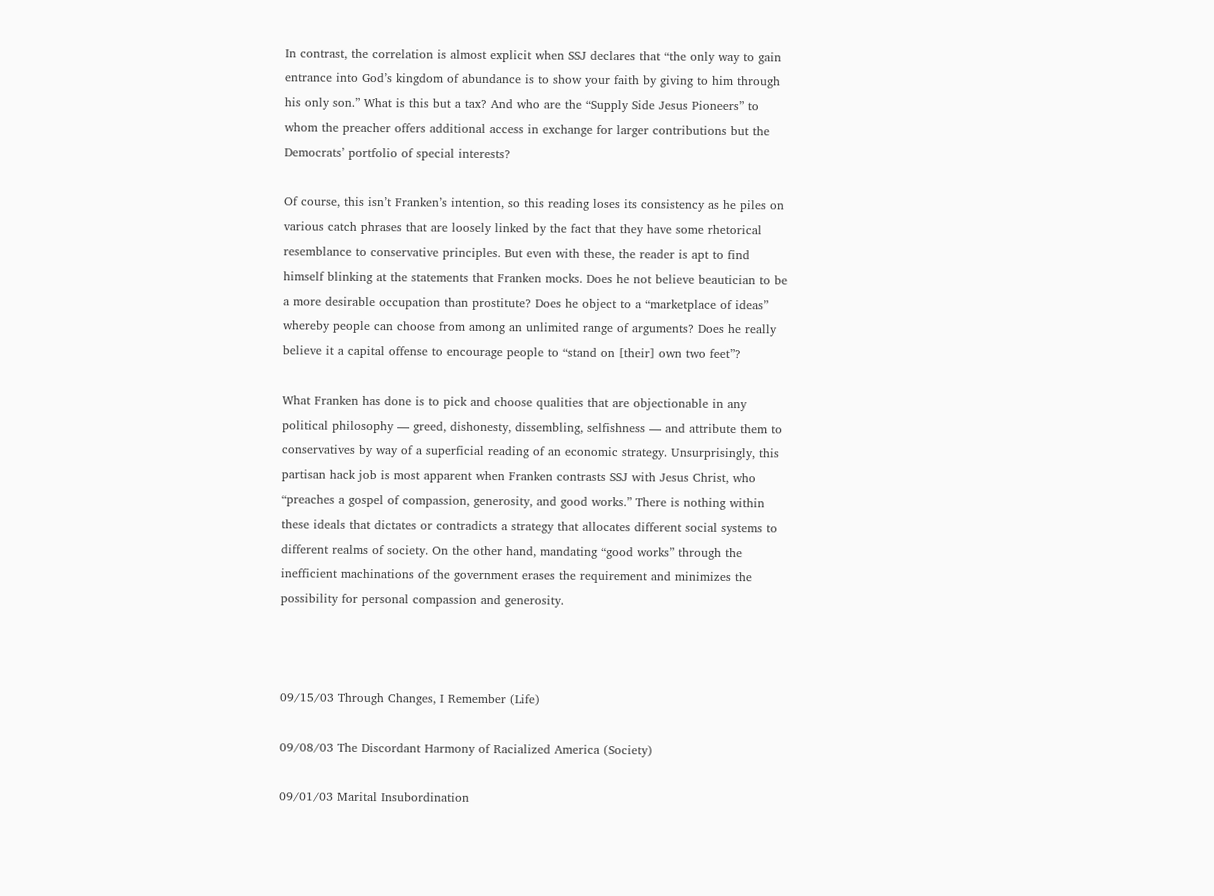In contrast, the correlation is almost explicit when SSJ declares that “the only way to gain entrance into God’s kingdom of abundance is to show your faith by giving to him through his only son.” What is this but a tax? And who are the “Supply Side Jesus Pioneers” to whom the preacher offers additional access in exchange for larger contributions but the Democrats’ portfolio of special interests?

Of course, this isn’t Franken’s intention, so this reading loses its consistency as he piles on various catch phrases that are loosely linked by the fact that they have some rhetorical resemblance to conservative principles. But even with these, the reader is apt to find himself blinking at the statements that Franken mocks. Does he not believe beautician to be a more desirable occupation than prostitute? Does he object to a “marketplace of ideas” whereby people can choose from among an unlimited range of arguments? Does he really believe it a capital offense to encourage people to “stand on [their] own two feet”?

What Franken has done is to pick and choose qualities that are objectionable in any political philosophy — greed, dishonesty, dissembling, selfishness — and attribute them to conservatives by way of a superficial reading of an economic strategy. Unsurprisingly, this partisan hack job is most apparent when Franken contrasts SSJ with Jesus Christ, who “preaches a gospel of compassion, generosity, and good works.” There is nothing within these ideals that dictates or contradicts a strategy that allocates different social systems to different realms of society. On the other hand, mandating “good works” through the inefficient machinations of the government erases the requirement and minimizes the possibility for personal compassion and generosity.



09/15/03 Through Changes, I Remember (Life)

09/08/03 The Discordant Harmony of Racialized America (Society)

09/01/03 Marital Insubordination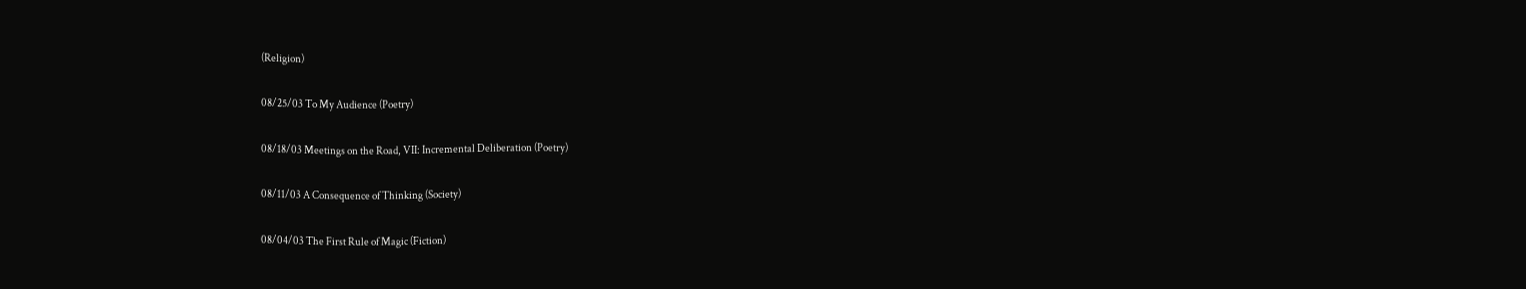(Religion)

08/25/03 To My Audience (Poetry)

08/18/03 Meetings on the Road, VII: Incremental Deliberation (Poetry)

08/11/03 A Consequence of Thinking (Society)

08/04/03 The First Rule of Magic (Fiction)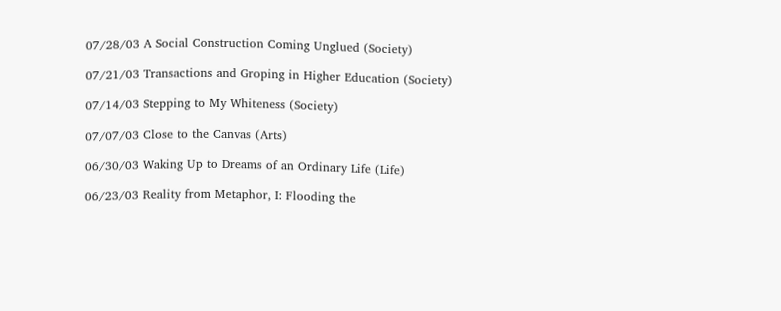07/28/03 A Social Construction Coming Unglued (Society)

07/21/03 Transactions and Groping in Higher Education (Society)

07/14/03 Stepping to My Whiteness (Society)

07/07/03 Close to the Canvas (Arts)

06/30/03 Waking Up to Dreams of an Ordinary Life (Life)

06/23/03 Reality from Metaphor, I: Flooding the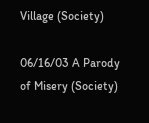Village (Society)

06/16/03 A Parody of Misery (Society)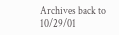Archives back to 10/29/01